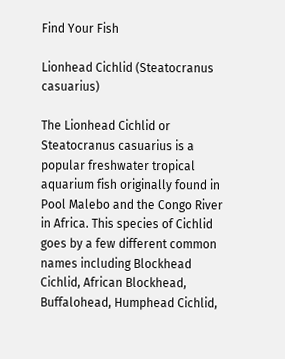Find Your Fish

Lionhead Cichlid (Steatocranus casuarius)

The Lionhead Cichlid or Steatocranus casuarius is a popular freshwater tropical aquarium fish originally found in Pool Malebo and the Congo River in Africa. This species of Cichlid goes by a few different common names including Blockhead Cichlid, African Blockhead, Buffalohead, Humphead Cichlid,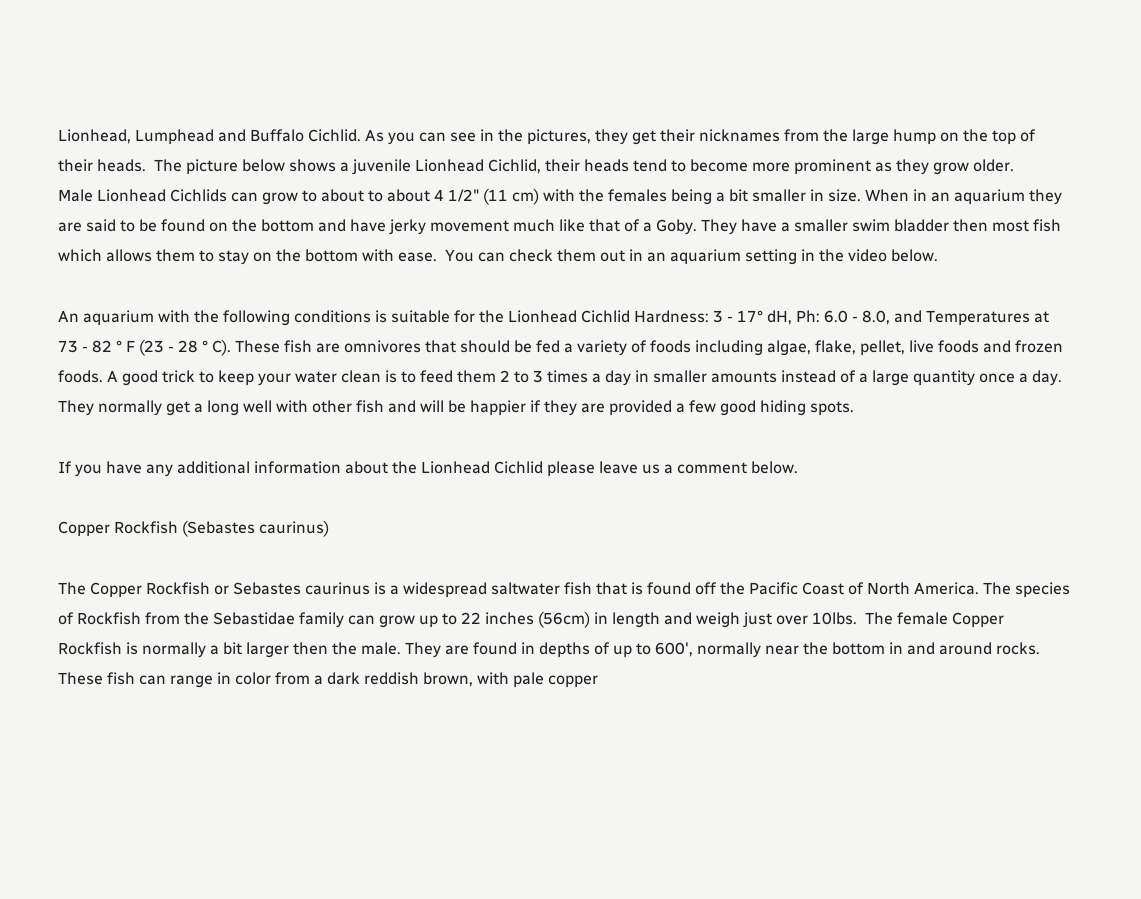Lionhead, Lumphead and Buffalo Cichlid. As you can see in the pictures, they get their nicknames from the large hump on the top of their heads.  The picture below shows a juvenile Lionhead Cichlid, their heads tend to become more prominent as they grow older.
Male Lionhead Cichlids can grow to about to about 4 1/2" (11 cm) with the females being a bit smaller in size. When in an aquarium they are said to be found on the bottom and have jerky movement much like that of a Goby. They have a smaller swim bladder then most fish which allows them to stay on the bottom with ease.  You can check them out in an aquarium setting in the video below.

An aquarium with the following conditions is suitable for the Lionhead Cichlid Hardness: 3 - 17° dH, Ph: 6.0 - 8.0, and Temperatures at 73 - 82 ° F (23 - 28 ° C). These fish are omnivores that should be fed a variety of foods including algae, flake, pellet, live foods and frozen foods. A good trick to keep your water clean is to feed them 2 to 3 times a day in smaller amounts instead of a large quantity once a day.  They normally get a long well with other fish and will be happier if they are provided a few good hiding spots.

If you have any additional information about the Lionhead Cichlid please leave us a comment below.

Copper Rockfish (Sebastes caurinus)

The Copper Rockfish or Sebastes caurinus is a widespread saltwater fish that is found off the Pacific Coast of North America. The species of Rockfish from the Sebastidae family can grow up to 22 inches (56cm) in length and weigh just over 10lbs.  The female Copper Rockfish is normally a bit larger then the male. They are found in depths of up to 600', normally near the bottom in and around rocks. These fish can range in color from a dark reddish brown, with pale copper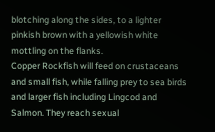blotching along the sides, to a lighter pinkish brown with a yellowish white mottling on the flanks.
Copper Rockfish will feed on crustaceans and small fish, while falling prey to sea birds and larger fish including Lingcod and Salmon. They reach sexual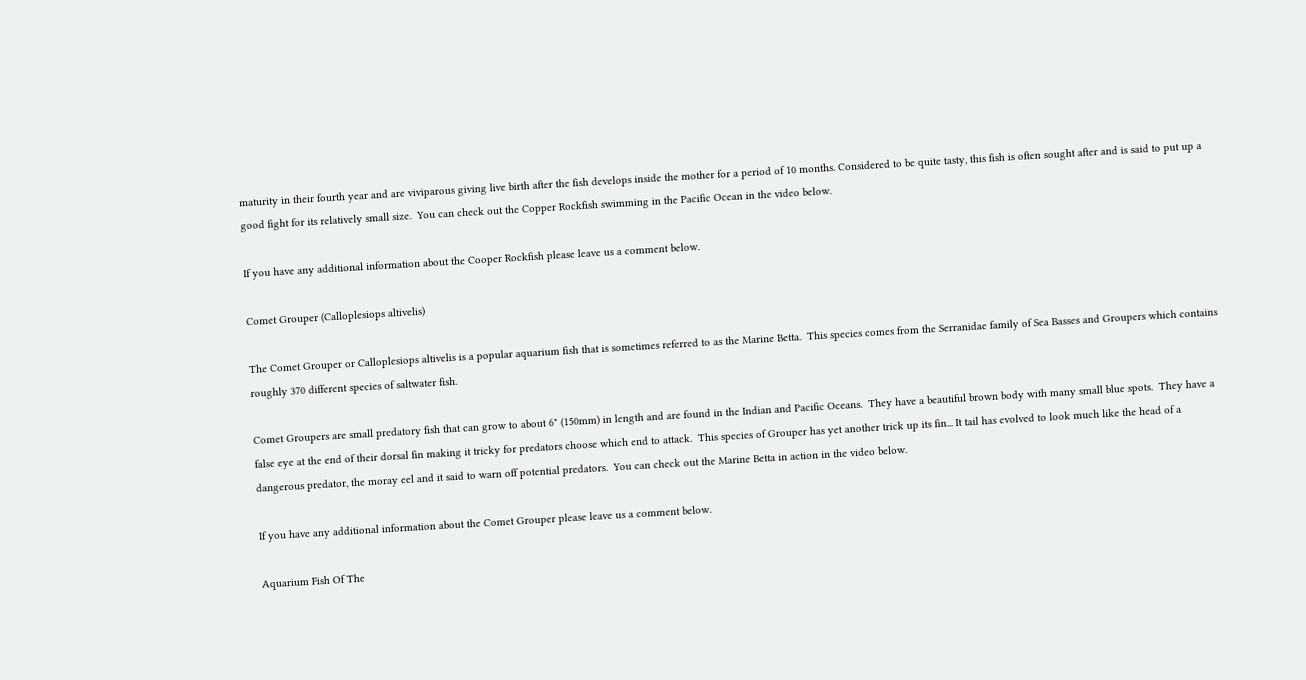maturity in their fourth year and are viviparous giving live birth after the fish develops inside the mother for a period of 10 months. Considered to be quite tasty, this fish is often sought after and is said to put up a good fight for its relatively small size.  You can check out the Copper Rockfish swimming in the Pacific Ocean in the video below.

If you have any additional information about the Cooper Rockfish please leave us a comment below.

Comet Grouper (Calloplesiops altivelis)

The Comet Grouper or Calloplesiops altivelis is a popular aquarium fish that is sometimes referred to as the Marine Betta.  This species comes from the Serranidae family of Sea Basses and Groupers which contains roughly 370 different species of saltwater fish.

Comet Groupers are small predatory fish that can grow to about 6" (150mm) in length and are found in the Indian and Pacific Oceans.  They have a beautiful brown body with many small blue spots.  They have a false eye at the end of their dorsal fin making it tricky for predators choose which end to attack.  This species of Grouper has yet another trick up its fin... It tail has evolved to look much like the head of a dangerous predator, the moray eel and it said to warn off potential predators.  You can check out the Marine Betta in action in the video below.

If you have any additional information about the Comet Grouper please leave us a comment below.

Aquarium Fish Of The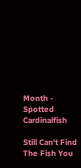Month - Spotted Cardinalfish

Still Can't Find The Fish You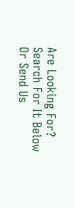Are Looking For? Search For It Below Or Send Us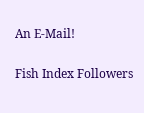An E-Mail!

Fish Index Followers